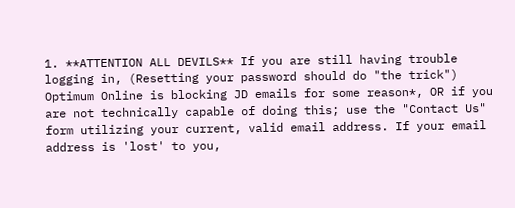1. **ATTENTION ALL DEVILS** If you are still having trouble logging in, (Resetting your password should do "the trick") Optimum Online is blocking JD emails for some reason*, OR if you are not technically capable of doing this; use the "Contact Us" form utilizing your current, valid email address. If your email address is 'lost' to you,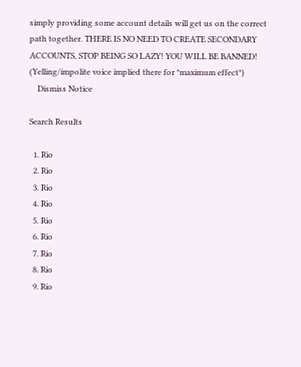simply providing some account details will get us on the correct path together. THERE IS NO NEED TO CREATE SECONDARY ACCOUNTS, STOP BEING SO LAZY! YOU WILL BE BANNED! (Yelling/impolite voice implied there for *maximum effect*)
    Dismiss Notice

Search Results

  1. Rio
  2. Rio
  3. Rio
  4. Rio
  5. Rio
  6. Rio
  7. Rio
  8. Rio
  9. Rio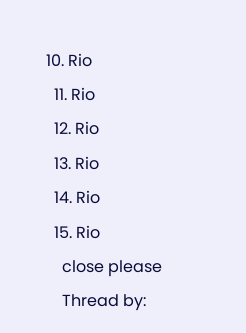10. Rio
  11. Rio
  12. Rio
  13. Rio
  14. Rio
  15. Rio
    close please
    Thread by: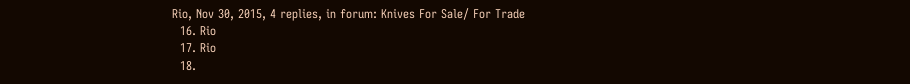Rio, Nov 30, 2015, 4 replies, in forum: Knives For Sale/ For Trade
  16. Rio
  17. Rio
  18.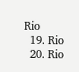Rio
  19. Rio
  20. Rio